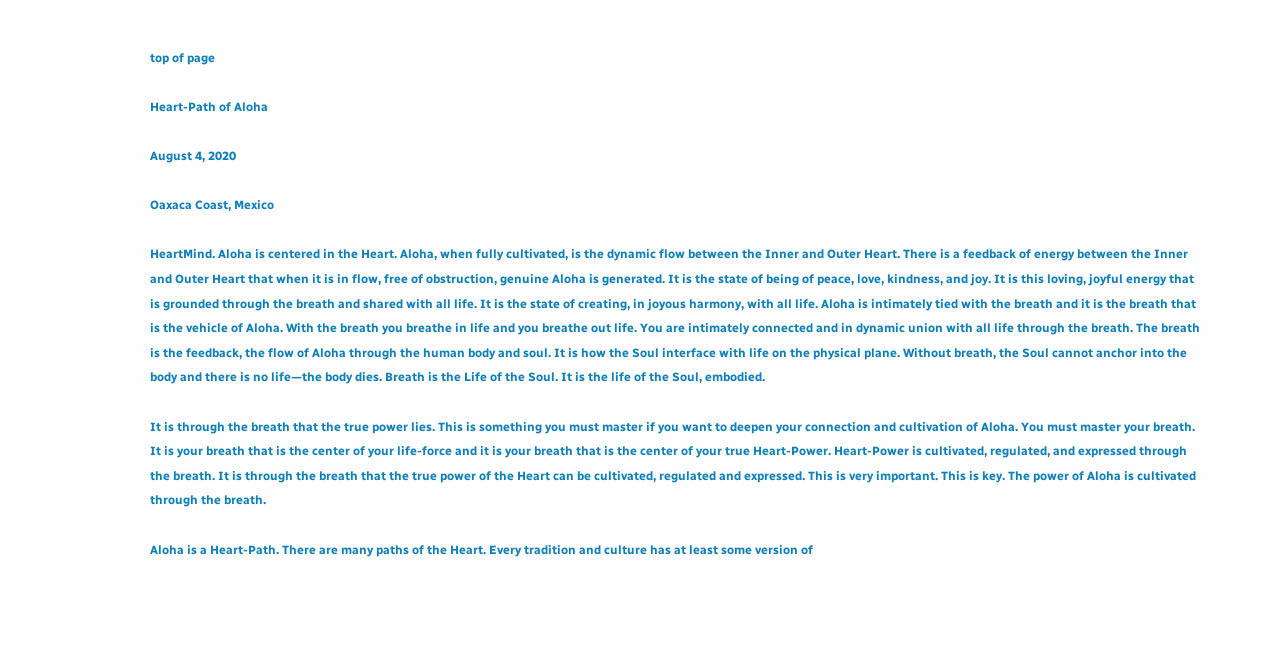top of page

Heart-Path of Aloha

August 4, 2020

Oaxaca Coast, Mexico

HeartMind. Aloha is centered in the Heart. Aloha, when fully cultivated, is the dynamic flow between the Inner and Outer Heart. There is a feedback of energy between the Inner and Outer Heart that when it is in flow, free of obstruction, genuine Aloha is generated. It is the state of being of peace, love, kindness, and joy. It is this loving, joyful energy that is grounded through the breath and shared with all life. It is the state of creating, in joyous harmony, with all life. Aloha is intimately tied with the breath and it is the breath that is the vehicle of Aloha. With the breath you breathe in life and you breathe out life. You are intimately connected and in dynamic union with all life through the breath. The breath is the feedback, the flow of Aloha through the human body and soul. It is how the Soul interface with life on the physical plane. Without breath, the Soul cannot anchor into the body and there is no life—the body dies. Breath is the Life of the Soul. It is the life of the Soul, embodied.

It is through the breath that the true power lies. This is something you must master if you want to deepen your connection and cultivation of Aloha. You must master your breath. It is your breath that is the center of your life-force and it is your breath that is the center of your true Heart-Power. Heart-Power is cultivated, regulated, and expressed through the breath. It is through the breath that the true power of the Heart can be cultivated, regulated and expressed. This is very important. This is key. The power of Aloha is cultivated through the breath.

Aloha is a Heart-Path. There are many paths of the Heart. Every tradition and culture has at least some version of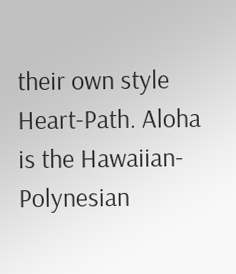their own style Heart-Path. Aloha is the Hawaiian-Polynesian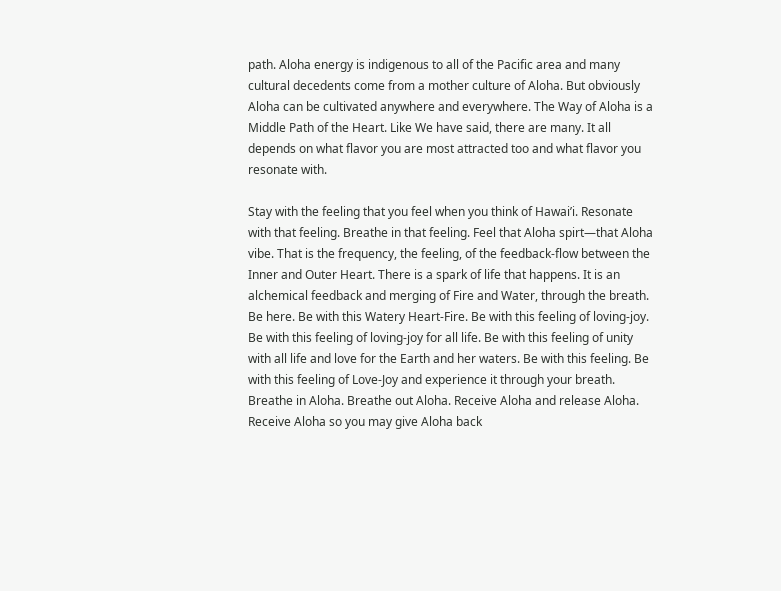path. Aloha energy is indigenous to all of the Pacific area and many cultural decedents come from a mother culture of Aloha. But obviously Aloha can be cultivated anywhere and everywhere. The Way of Aloha is a Middle Path of the Heart. Like We have said, there are many. It all depends on what flavor you are most attracted too and what flavor you resonate with.

Stay with the feeling that you feel when you think of Hawai’i. Resonate with that feeling. Breathe in that feeling. Feel that Aloha spirt—that Aloha vibe. That is the frequency, the feeling, of the feedback-flow between the Inner and Outer Heart. There is a spark of life that happens. It is an alchemical feedback and merging of Fire and Water, through the breath. Be here. Be with this Watery Heart-Fire. Be with this feeling of loving-joy. Be with this feeling of loving-joy for all life. Be with this feeling of unity with all life and love for the Earth and her waters. Be with this feeling. Be with this feeling of Love-Joy and experience it through your breath. Breathe in Aloha. Breathe out Aloha. Receive Aloha and release Aloha. Receive Aloha so you may give Aloha back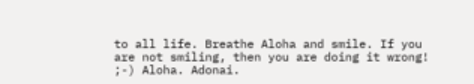to all life. Breathe Aloha and smile. If you are not smiling, then you are doing it wrong! ;-) Aloha. Adonai.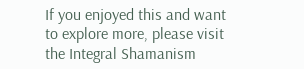If you enjoyed this and want to explore more, please visit the Integral Shamanism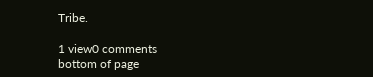Tribe.

1 view0 comments
bottom of page